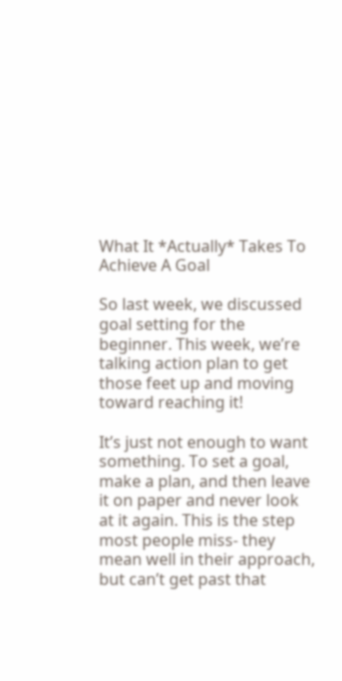What It *Actually* Takes To Achieve A Goal

So last week, we discussed goal setting for the beginner. This week, we’re talking action plan to get those feet up and moving toward reaching it!

It’s just not enough to want something. To set a goal, make a plan, and then leave it on paper and never look at it again. This is the step most people miss- they mean well in their approach, but can’t get past that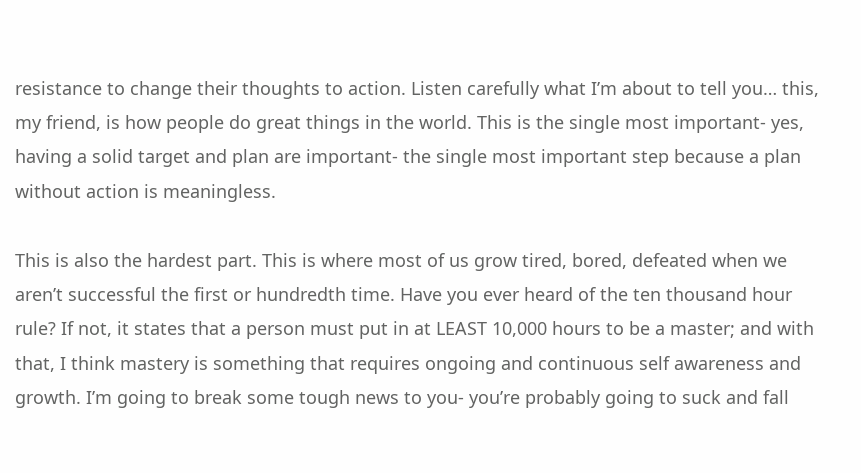resistance to change their thoughts to action. Listen carefully what I’m about to tell you… this, my friend, is how people do great things in the world. This is the single most important- yes, having a solid target and plan are important- the single most important step because a plan without action is meaningless.

This is also the hardest part. This is where most of us grow tired, bored, defeated when we aren’t successful the first or hundredth time. Have you ever heard of the ten thousand hour rule? If not, it states that a person must put in at LEAST 10,000 hours to be a master; and with that, I think mastery is something that requires ongoing and continuous self awareness and growth. I’m going to break some tough news to you- you’re probably going to suck and fall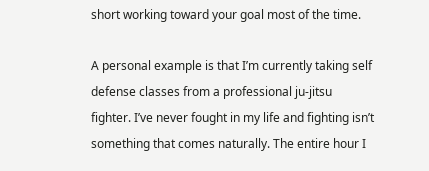short working toward your goal most of the time.

A personal example is that I’m currently taking self defense classes from a professional ju-jitsu fighter. I’ve never fought in my life and fighting isn’t something that comes naturally. The entire hour I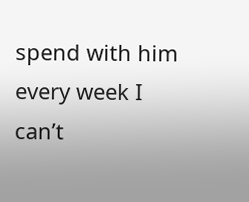spend with him every week I can’t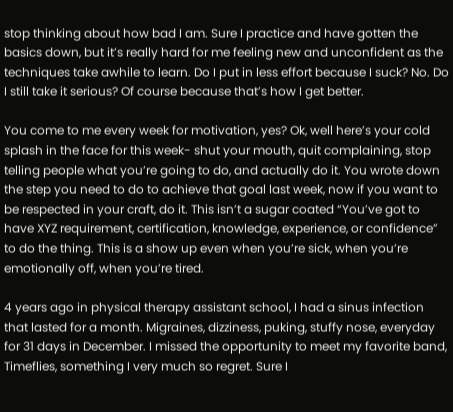stop thinking about how bad I am. Sure I practice and have gotten the basics down, but it’s really hard for me feeling new and unconfident as the techniques take awhile to learn. Do I put in less effort because I suck? No. Do I still take it serious? Of course because that’s how I get better.

You come to me every week for motivation, yes? Ok, well here’s your cold splash in the face for this week- shut your mouth, quit complaining, stop telling people what you’re going to do, and actually do it. You wrote down the step you need to do to achieve that goal last week, now if you want to be respected in your craft, do it. This isn’t a sugar coated “You’ve got to have XYZ requirement, certification, knowledge, experience, or confidence” to do the thing. This is a show up even when you’re sick, when you’re emotionally off, when you’re tired.

4 years ago in physical therapy assistant school, I had a sinus infection that lasted for a month. Migraines, dizziness, puking, stuffy nose, everyday for 31 days in December. I missed the opportunity to meet my favorite band, Timeflies, something I very much so regret. Sure I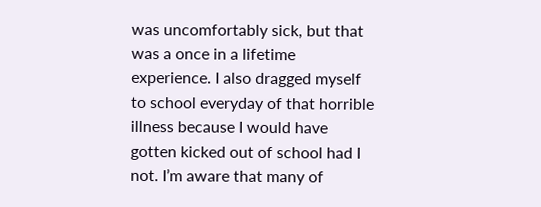was uncomfortably sick, but that was a once in a lifetime experience. I also dragged myself to school everyday of that horrible illness because I would have gotten kicked out of school had I not. I’m aware that many of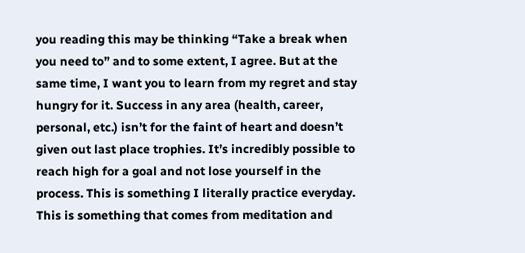you reading this may be thinking “Take a break when you need to” and to some extent, I agree. But at the same time, I want you to learn from my regret and stay hungry for it. Success in any area (health, career, personal, etc.) isn’t for the faint of heart and doesn’t given out last place trophies. It’s incredibly possible to reach high for a goal and not lose yourself in the process. This is something I literally practice everyday. This is something that comes from meditation and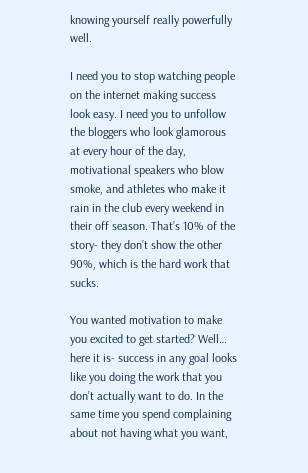knowing yourself really powerfully well.

I need you to stop watching people on the internet making success look easy. I need you to unfollow the bloggers who look glamorous at every hour of the day, motivational speakers who blow smoke, and athletes who make it rain in the club every weekend in their off season. That’s 10% of the story- they don’t show the other 90%, which is the hard work that sucks.

You wanted motivation to make you excited to get started? Well… here it is- success in any goal looks like you doing the work that you don’t actually want to do. In the same time you spend complaining about not having what you want,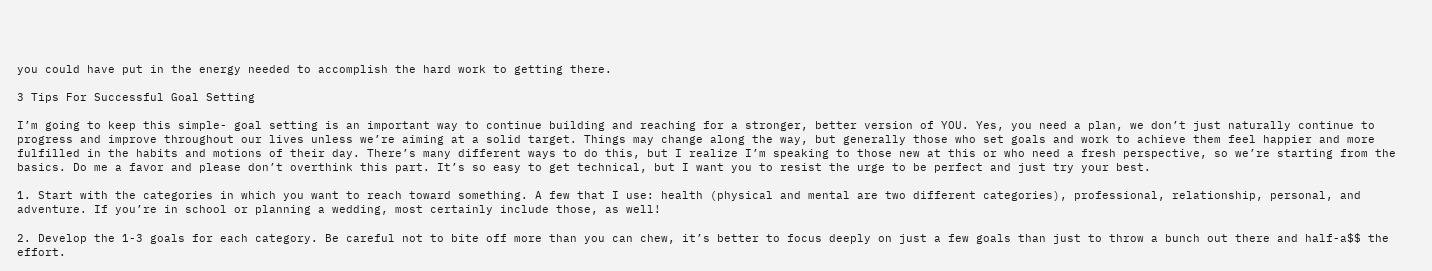you could have put in the energy needed to accomplish the hard work to getting there.

3 Tips For Successful Goal Setting

I’m going to keep this simple- goal setting is an important way to continue building and reaching for a stronger, better version of YOU. Yes, you need a plan, we don’t just naturally continue to progress and improve throughout our lives unless we’re aiming at a solid target. Things may change along the way, but generally those who set goals and work to achieve them feel happier and more fulfilled in the habits and motions of their day. There’s many different ways to do this, but I realize I’m speaking to those new at this or who need a fresh perspective, so we’re starting from the basics. Do me a favor and please don’t overthink this part. It’s so easy to get technical, but I want you to resist the urge to be perfect and just try your best.

1. Start with the categories in which you want to reach toward something. A few that I use: health (physical and mental are two different categories), professional, relationship, personal, and adventure. If you’re in school or planning a wedding, most certainly include those, as well!

2. Develop the 1-3 goals for each category. Be careful not to bite off more than you can chew, it’s better to focus deeply on just a few goals than just to throw a bunch out there and half-a$$ the effort.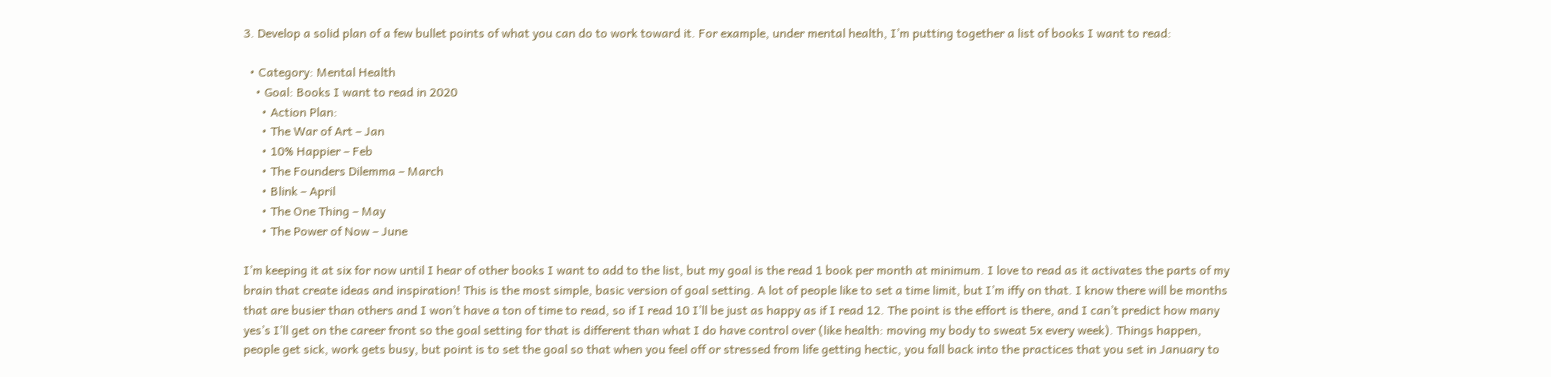3. Develop a solid plan of a few bullet points of what you can do to work toward it. For example, under mental health, I’m putting together a list of books I want to read:

  • Category: Mental Health
    • Goal: Books I want to read in 2020
      • Action Plan:
      • The War of Art – Jan
      • 10% Happier – Feb
      • The Founders Dilemma – March
      • Blink – April
      • The One Thing – May
      • The Power of Now – June

I’m keeping it at six for now until I hear of other books I want to add to the list, but my goal is the read 1 book per month at minimum. I love to read as it activates the parts of my brain that create ideas and inspiration! This is the most simple, basic version of goal setting. A lot of people like to set a time limit, but I’m iffy on that. I know there will be months that are busier than others and I won’t have a ton of time to read, so if I read 10 I’ll be just as happy as if I read 12. The point is the effort is there, and I can’t predict how many yes’s I’ll get on the career front so the goal setting for that is different than what I do have control over (like health: moving my body to sweat 5x every week). Things happen, people get sick, work gets busy, but point is to set the goal so that when you feel off or stressed from life getting hectic, you fall back into the practices that you set in January to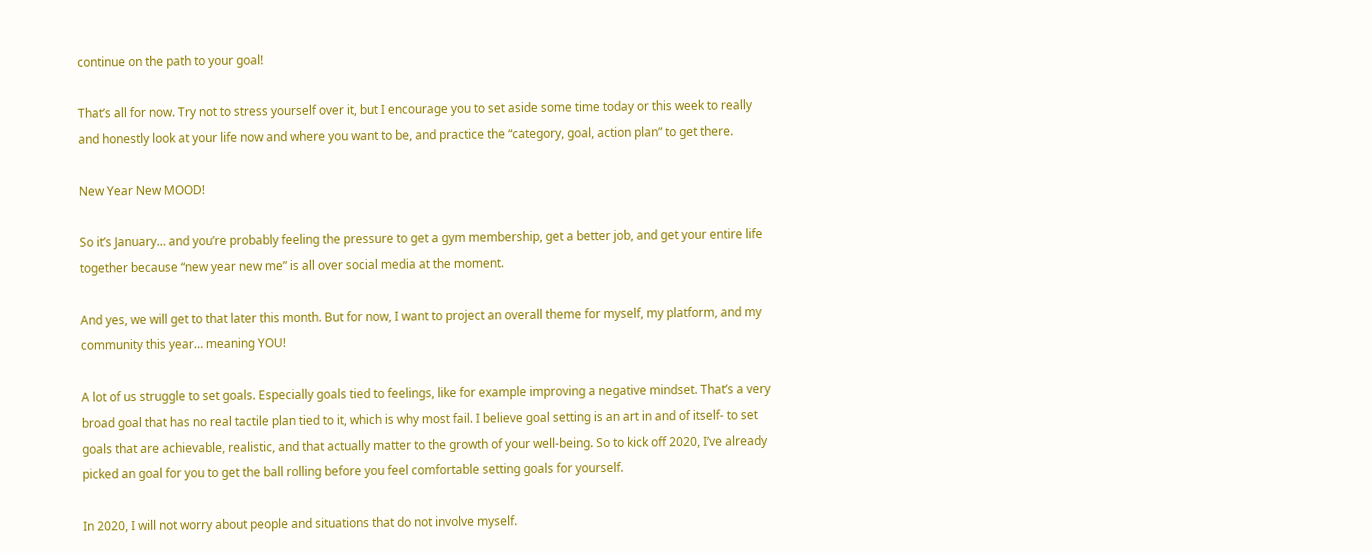continue on the path to your goal!

That’s all for now. Try not to stress yourself over it, but I encourage you to set aside some time today or this week to really and honestly look at your life now and where you want to be, and practice the “category, goal, action plan” to get there.

New Year New MOOD!

So it’s January… and you’re probably feeling the pressure to get a gym membership, get a better job, and get your entire life together because “new year new me” is all over social media at the moment.

And yes, we will get to that later this month. But for now, I want to project an overall theme for myself, my platform, and my community this year… meaning YOU!

A lot of us struggle to set goals. Especially goals tied to feelings, like for example improving a negative mindset. That’s a very broad goal that has no real tactile plan tied to it, which is why most fail. I believe goal setting is an art in and of itself- to set goals that are achievable, realistic, and that actually matter to the growth of your well-being. So to kick off 2020, I’ve already picked an goal for you to get the ball rolling before you feel comfortable setting goals for yourself.

In 2020, I will not worry about people and situations that do not involve myself.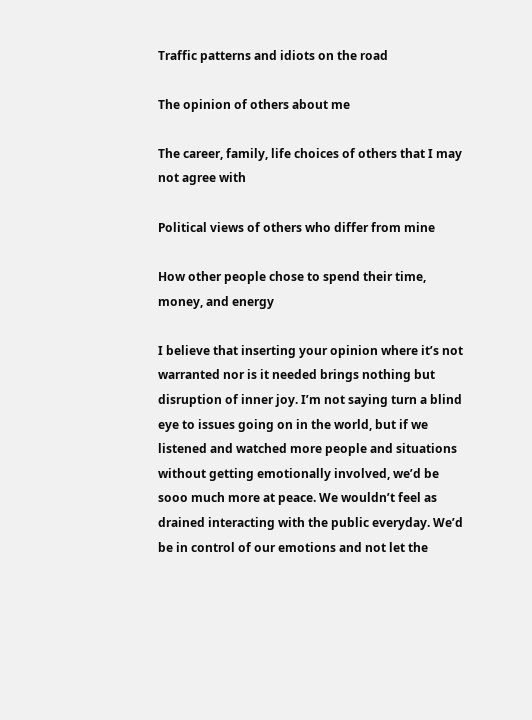Traffic patterns and idiots on the road

The opinion of others about me

The career, family, life choices of others that I may not agree with

Political views of others who differ from mine

How other people chose to spend their time, money, and energy

I believe that inserting your opinion where it’s not warranted nor is it needed brings nothing but disruption of inner joy. I’m not saying turn a blind eye to issues going on in the world, but if we listened and watched more people and situations without getting emotionally involved, we’d be sooo much more at peace. We wouldn’t feel as drained interacting with the public everyday. We’d be in control of our emotions and not let the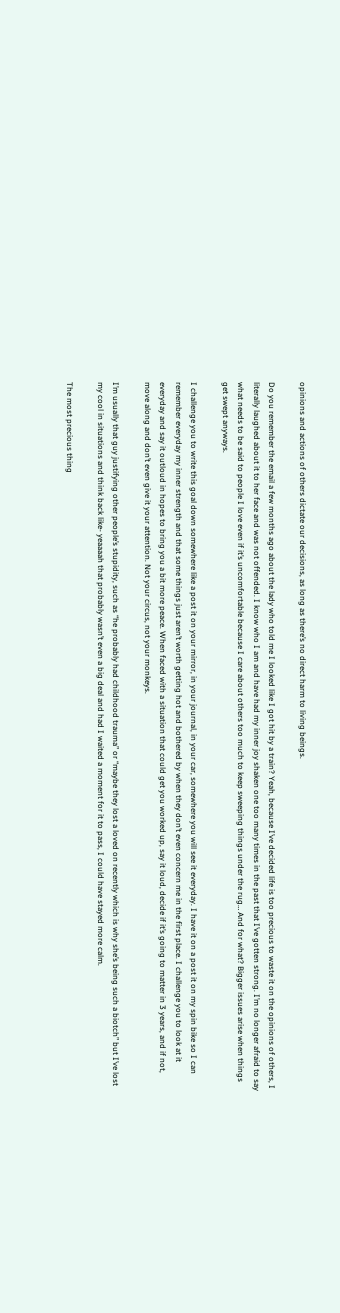opinions and actions of others dictate our decisions, as long as there’s no direct harm to living beings.

Do you remember the email a few months ago about the lady who told me I looked like I got hit by a train? Yeah, because I’ve decided life is too precious to waste it on the opinions of others, I literally laughed about it to her face and was not offended. I know who I am and have had my inner joy shaken one too many times in the past that I’ve gotten strong. I’m no longer afraid to say what needs to be said to people I love even if it’s uncomfortable because I care about others too much to keep sweeping things under the rug… And for what? Bigger issues arise when things get swept anyways.

I challenge you to write this goal down somewhere like a post it on your mirror, in your journal, in your car, somewhere you will see it everyday. I have it on a post it on my spin bike so I can remember everyday my inner strength and that some things just aren’t worth getting hot and bothered by when they don’t even concern me in the first place. I challenge you to look at it everyday and say it outloud in hopes to bring you a bit more peace. When faced with a situation that could get you worked up, say it loud, decide if it’s going to matter in 3 years, and if not, move along and don’t even give it your attention. Not your circus, not your monkeys.

I’m usually that guy justifying other people’s stupidity, such as “he probably had childhood trauma” or “maybe they lost a loved on recently which is why she’s being such a biotch” but I’ve lost my cool in situations and think back like- yeaaaah that probably wasn’t even a big deal and had I waited a moment for it to pass, I could have stayed more calm.

The most precious thing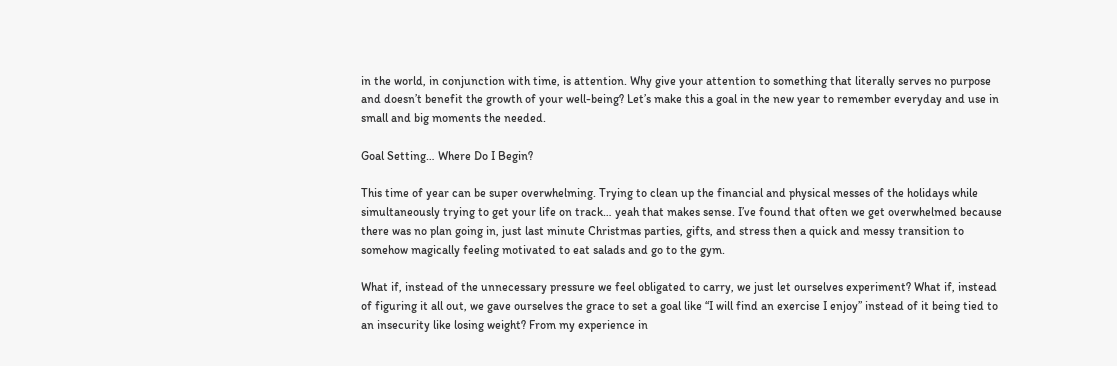in the world, in conjunction with time, is attention. Why give your attention to something that literally serves no purpose and doesn’t benefit the growth of your well-being? Let’s make this a goal in the new year to remember everyday and use in small and big moments the needed.

Goal Setting… Where Do I Begin?

This time of year can be super overwhelming. Trying to clean up the financial and physical messes of the holidays while simultaneously trying to get your life on track… yeah that makes sense. I’ve found that often we get overwhelmed because there was no plan going in, just last minute Christmas parties, gifts, and stress then a quick and messy transition to somehow magically feeling motivated to eat salads and go to the gym.

What if, instead of the unnecessary pressure we feel obligated to carry, we just let ourselves experiment? What if, instead of figuring it all out, we gave ourselves the grace to set a goal like “I will find an exercise I enjoy” instead of it being tied to an insecurity like losing weight? From my experience in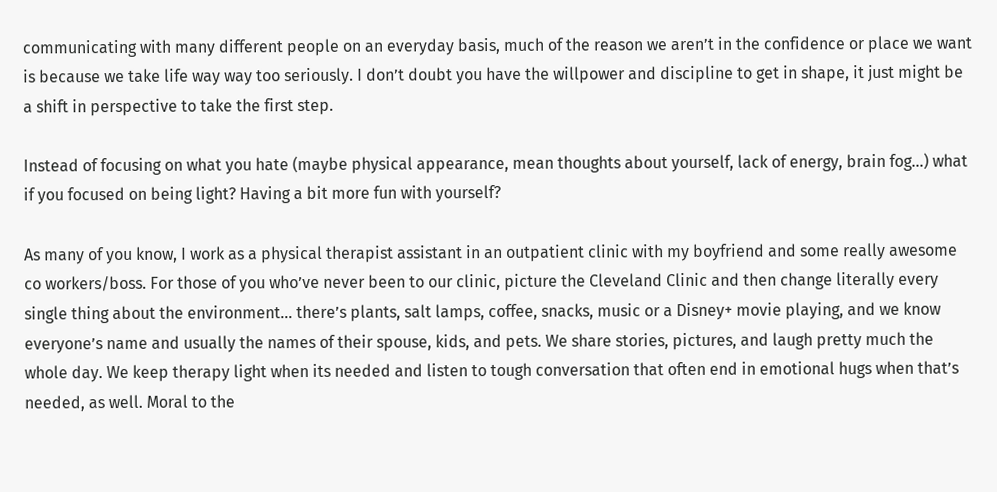communicating with many different people on an everyday basis, much of the reason we aren’t in the confidence or place we want is because we take life way way too seriously. I don’t doubt you have the willpower and discipline to get in shape, it just might be a shift in perspective to take the first step.

Instead of focusing on what you hate (maybe physical appearance, mean thoughts about yourself, lack of energy, brain fog…) what if you focused on being light? Having a bit more fun with yourself?

As many of you know, I work as a physical therapist assistant in an outpatient clinic with my boyfriend and some really awesome co workers/boss. For those of you who’ve never been to our clinic, picture the Cleveland Clinic and then change literally every single thing about the environment… there’s plants, salt lamps, coffee, snacks, music or a Disney+ movie playing, and we know everyone’s name and usually the names of their spouse, kids, and pets. We share stories, pictures, and laugh pretty much the whole day. We keep therapy light when its needed and listen to tough conversation that often end in emotional hugs when that’s needed, as well. Moral to the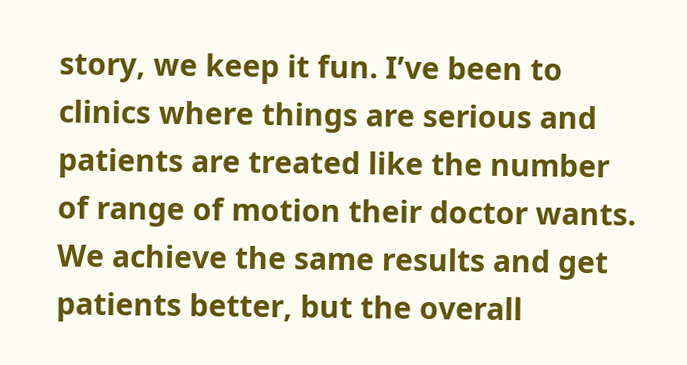story, we keep it fun. I’ve been to clinics where things are serious and patients are treated like the number of range of motion their doctor wants. We achieve the same results and get patients better, but the overall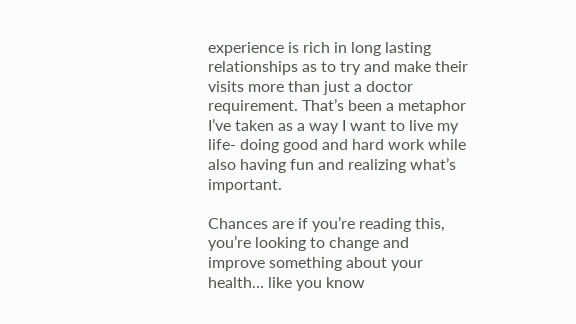experience is rich in long lasting relationships as to try and make their visits more than just a doctor requirement. That’s been a metaphor I’ve taken as a way I want to live my life- doing good and hard work while also having fun and realizing what’s important.

Chances are if you’re reading this, you’re looking to change and improve something about your health… like you know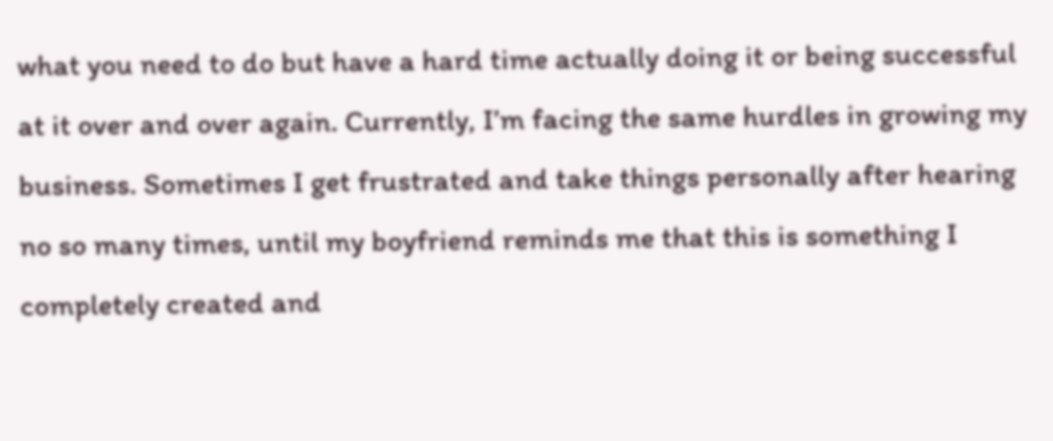what you need to do but have a hard time actually doing it or being successful at it over and over again. Currently, I’m facing the same hurdles in growing my business. Sometimes I get frustrated and take things personally after hearing no so many times, until my boyfriend reminds me that this is something I completely created and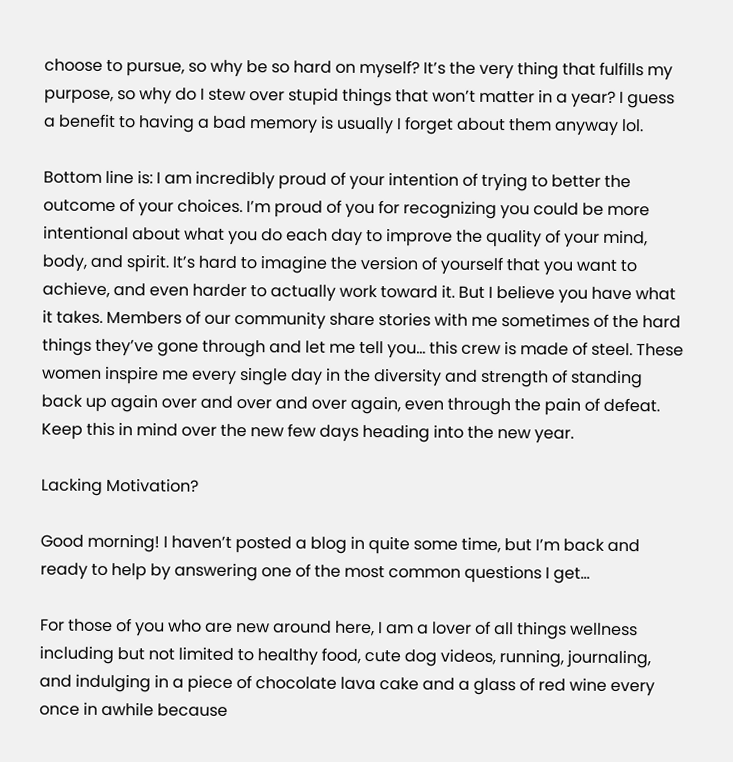choose to pursue, so why be so hard on myself? It’s the very thing that fulfills my purpose, so why do I stew over stupid things that won’t matter in a year? I guess a benefit to having a bad memory is usually I forget about them anyway lol.

Bottom line is: I am incredibly proud of your intention of trying to better the outcome of your choices. I’m proud of you for recognizing you could be more intentional about what you do each day to improve the quality of your mind, body, and spirit. It’s hard to imagine the version of yourself that you want to achieve, and even harder to actually work toward it. But I believe you have what it takes. Members of our community share stories with me sometimes of the hard things they’ve gone through and let me tell you… this crew is made of steel. These women inspire me every single day in the diversity and strength of standing back up again over and over and over again, even through the pain of defeat. Keep this in mind over the new few days heading into the new year.

Lacking Motivation?

Good morning! I haven’t posted a blog in quite some time, but I’m back and ready to help by answering one of the most common questions I get…

For those of you who are new around here, I am a lover of all things wellness including but not limited to healthy food, cute dog videos, running, journaling, and indulging in a piece of chocolate lava cake and a glass of red wine every once in awhile because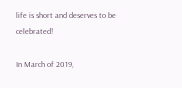life is short and deserves to be celebrated!

In March of 2019,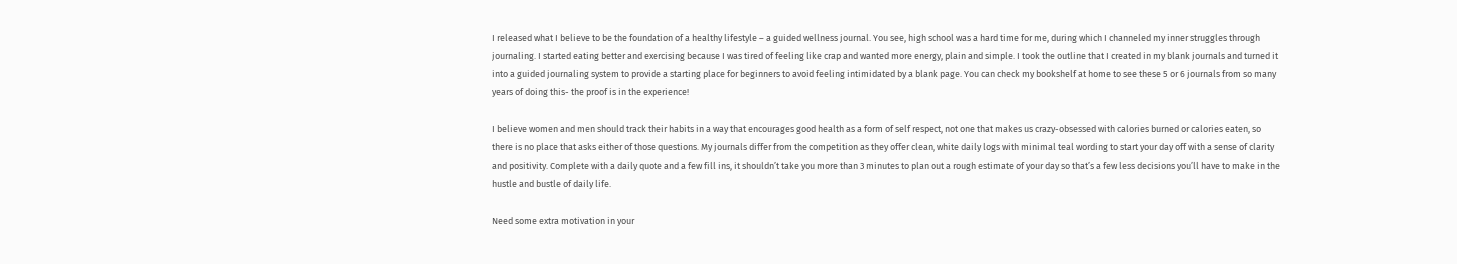I released what I believe to be the foundation of a healthy lifestyle – a guided wellness journal. You see, high school was a hard time for me, during which I channeled my inner struggles through journaling. I started eating better and exercising because I was tired of feeling like crap and wanted more energy, plain and simple. I took the outline that I created in my blank journals and turned it into a guided journaling system to provide a starting place for beginners to avoid feeling intimidated by a blank page. You can check my bookshelf at home to see these 5 or 6 journals from so many years of doing this- the proof is in the experience!

I believe women and men should track their habits in a way that encourages good health as a form of self respect, not one that makes us crazy-obsessed with calories burned or calories eaten, so there is no place that asks either of those questions. My journals differ from the competition as they offer clean, white daily logs with minimal teal wording to start your day off with a sense of clarity and positivity. Complete with a daily quote and a few fill ins, it shouldn’t take you more than 3 minutes to plan out a rough estimate of your day so that’s a few less decisions you’ll have to make in the hustle and bustle of daily life.

Need some extra motivation in your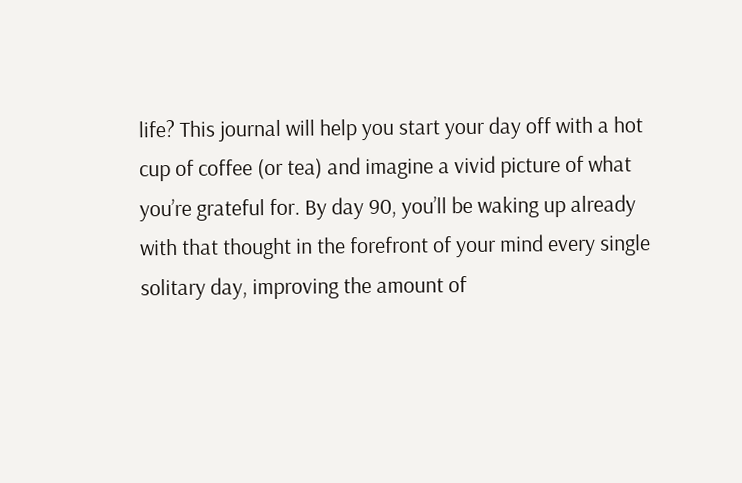life? This journal will help you start your day off with a hot cup of coffee (or tea) and imagine a vivid picture of what you’re grateful for. By day 90, you’ll be waking up already with that thought in the forefront of your mind every single solitary day, improving the amount of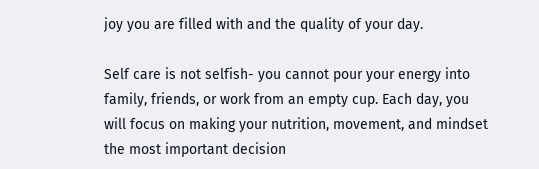joy you are filled with and the quality of your day.

Self care is not selfish- you cannot pour your energy into family, friends, or work from an empty cup. Each day, you will focus on making your nutrition, movement, and mindset the most important decision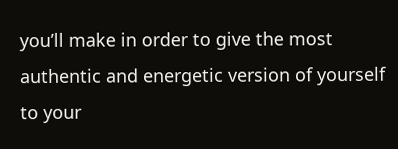you’ll make in order to give the most authentic and energetic version of yourself to your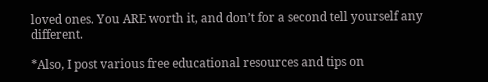loved ones. You ARE worth it, and don’t for a second tell yourself any different.

*Also, I post various free educational resources and tips on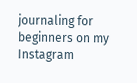journaling for beginners on my Instagram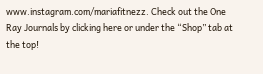www.instagram.com/mariafitnezz. Check out the One Ray Journals by clicking here or under the “Shop” tab at the top!